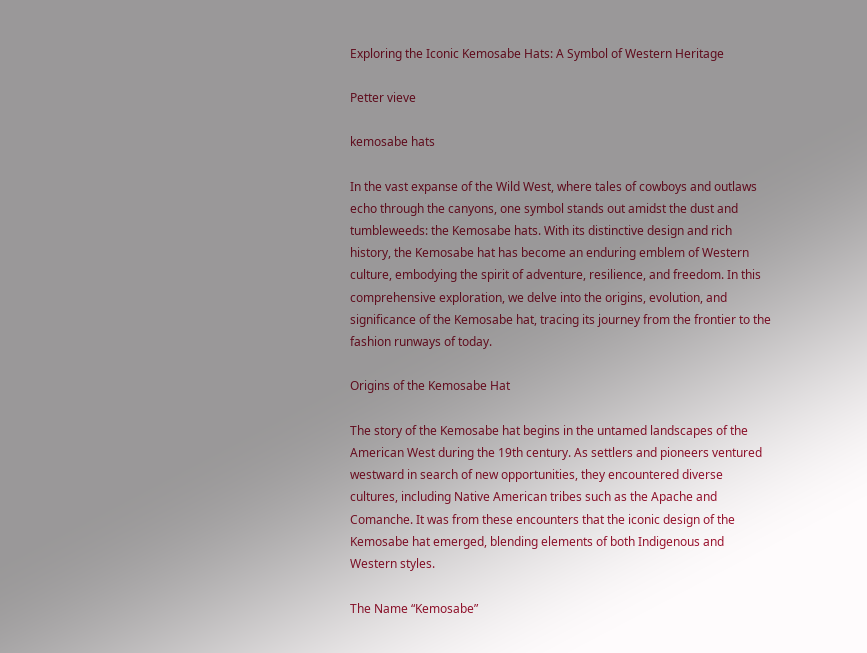Exploring the Iconic Kemosabe Hats: A Symbol of Western Heritage

Petter vieve

kemosabe hats

In the vast expanse of the Wild West, where tales of cowboys and outlaws echo through the canyons, one symbol stands out amidst the dust and tumbleweeds: the Kemosabe hats. With its distinctive design and rich history, the Kemosabe hat has become an enduring emblem of Western culture, embodying the spirit of adventure, resilience, and freedom. In this comprehensive exploration, we delve into the origins, evolution, and significance of the Kemosabe hat, tracing its journey from the frontier to the fashion runways of today.

Origins of the Kemosabe Hat

The story of the Kemosabe hat begins in the untamed landscapes of the American West during the 19th century. As settlers and pioneers ventured westward in search of new opportunities, they encountered diverse cultures, including Native American tribes such as the Apache and Comanche. It was from these encounters that the iconic design of the Kemosabe hat emerged, blending elements of both Indigenous and Western styles.

The Name “Kemosabe”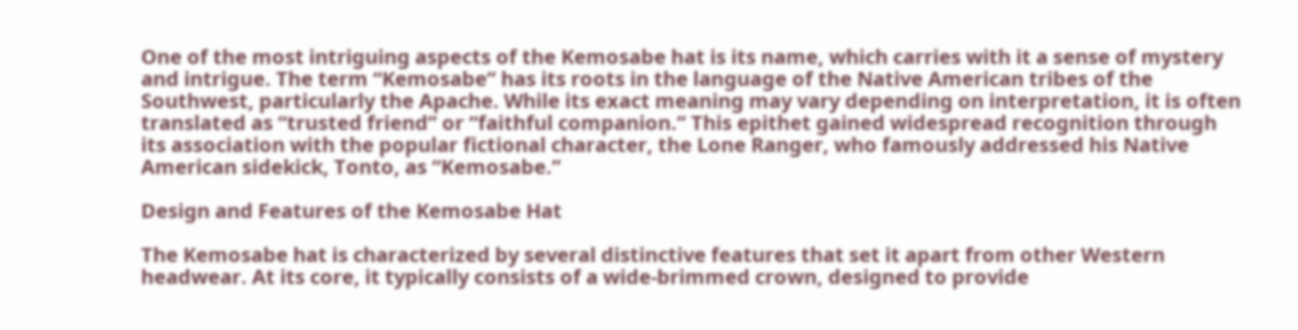One of the most intriguing aspects of the Kemosabe hat is its name, which carries with it a sense of mystery and intrigue. The term “Kemosabe” has its roots in the language of the Native American tribes of the Southwest, particularly the Apache. While its exact meaning may vary depending on interpretation, it is often translated as “trusted friend” or “faithful companion.” This epithet gained widespread recognition through its association with the popular fictional character, the Lone Ranger, who famously addressed his Native American sidekick, Tonto, as “Kemosabe.”

Design and Features of the Kemosabe Hat

The Kemosabe hat is characterized by several distinctive features that set it apart from other Western headwear. At its core, it typically consists of a wide-brimmed crown, designed to provide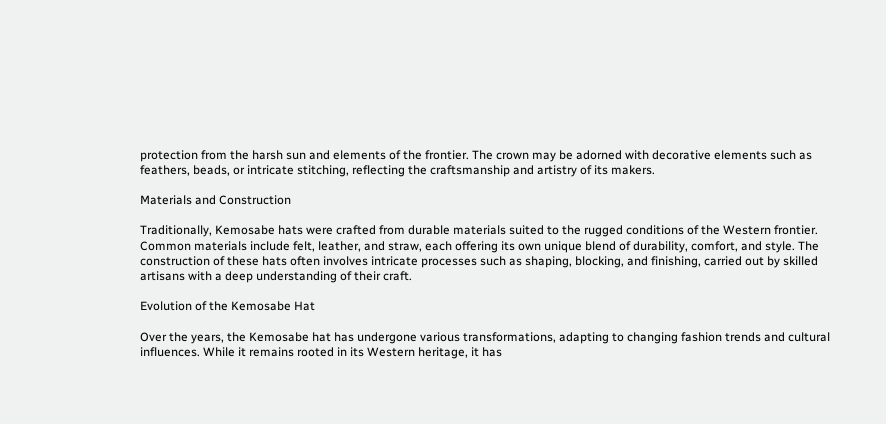protection from the harsh sun and elements of the frontier. The crown may be adorned with decorative elements such as feathers, beads, or intricate stitching, reflecting the craftsmanship and artistry of its makers.

Materials and Construction

Traditionally, Kemosabe hats were crafted from durable materials suited to the rugged conditions of the Western frontier. Common materials include felt, leather, and straw, each offering its own unique blend of durability, comfort, and style. The construction of these hats often involves intricate processes such as shaping, blocking, and finishing, carried out by skilled artisans with a deep understanding of their craft.

Evolution of the Kemosabe Hat

Over the years, the Kemosabe hat has undergone various transformations, adapting to changing fashion trends and cultural influences. While it remains rooted in its Western heritage, it has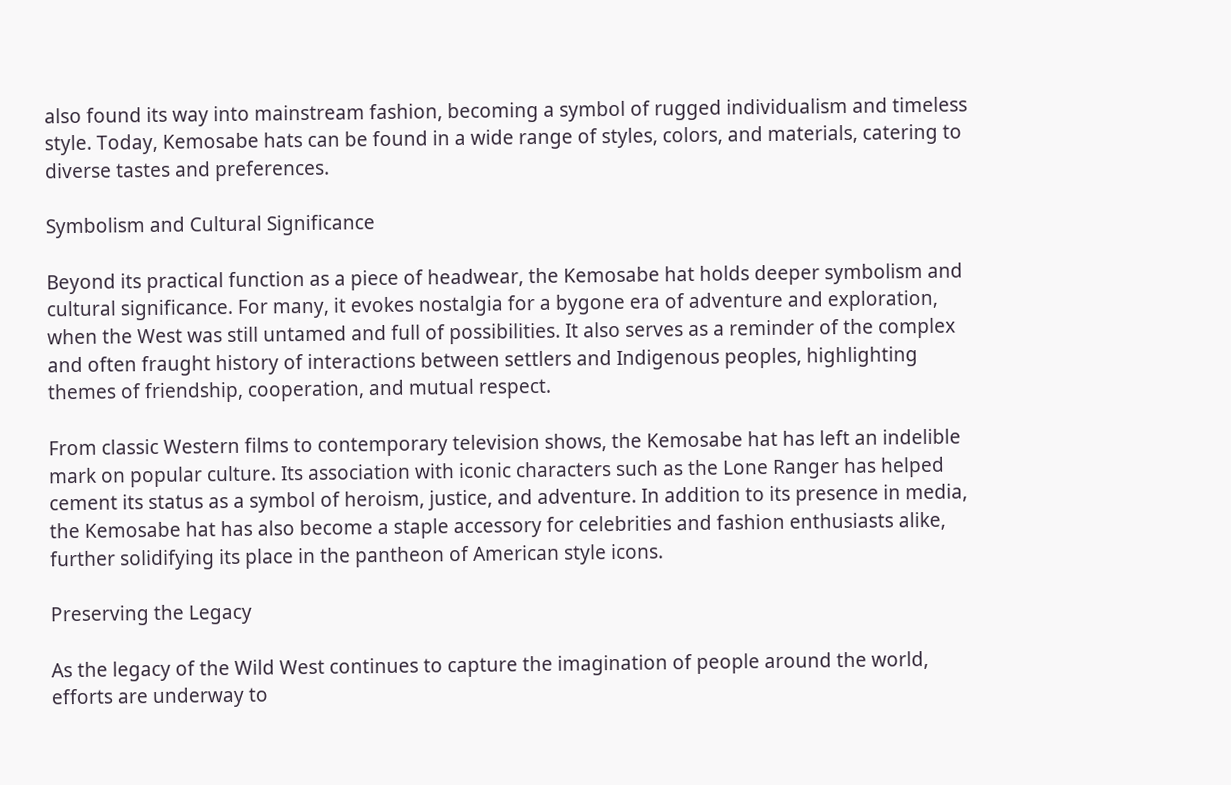also found its way into mainstream fashion, becoming a symbol of rugged individualism and timeless style. Today, Kemosabe hats can be found in a wide range of styles, colors, and materials, catering to diverse tastes and preferences.

Symbolism and Cultural Significance

Beyond its practical function as a piece of headwear, the Kemosabe hat holds deeper symbolism and cultural significance. For many, it evokes nostalgia for a bygone era of adventure and exploration, when the West was still untamed and full of possibilities. It also serves as a reminder of the complex and often fraught history of interactions between settlers and Indigenous peoples, highlighting themes of friendship, cooperation, and mutual respect.

From classic Western films to contemporary television shows, the Kemosabe hat has left an indelible mark on popular culture. Its association with iconic characters such as the Lone Ranger has helped cement its status as a symbol of heroism, justice, and adventure. In addition to its presence in media, the Kemosabe hat has also become a staple accessory for celebrities and fashion enthusiasts alike, further solidifying its place in the pantheon of American style icons.

Preserving the Legacy

As the legacy of the Wild West continues to capture the imagination of people around the world, efforts are underway to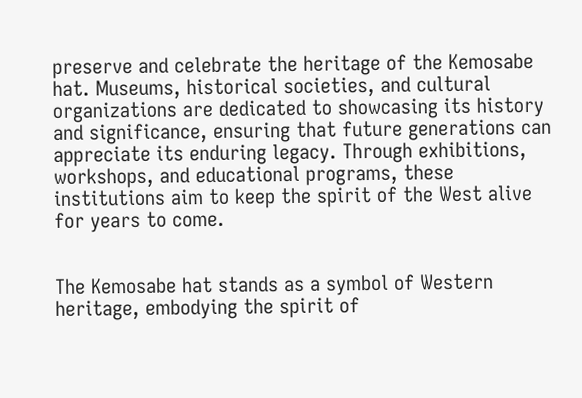preserve and celebrate the heritage of the Kemosabe hat. Museums, historical societies, and cultural organizations are dedicated to showcasing its history and significance, ensuring that future generations can appreciate its enduring legacy. Through exhibitions, workshops, and educational programs, these institutions aim to keep the spirit of the West alive for years to come.


The Kemosabe hat stands as a symbol of Western heritage, embodying the spirit of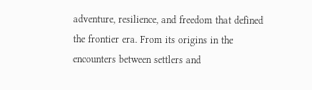adventure, resilience, and freedom that defined the frontier era. From its origins in the encounters between settlers and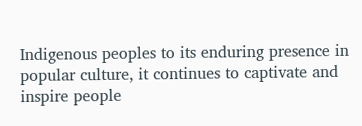Indigenous peoples to its enduring presence in popular culture, it continues to captivate and inspire people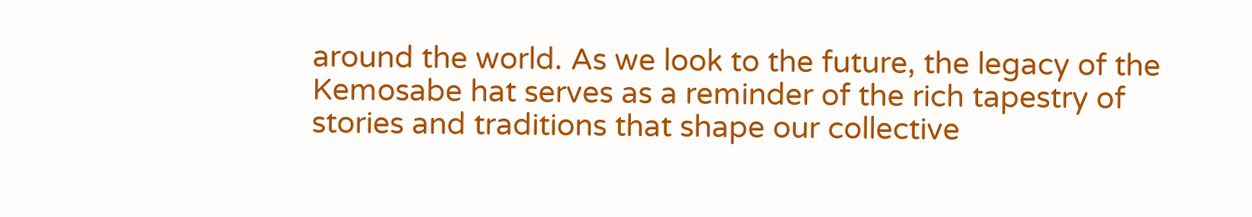around the world. As we look to the future, the legacy of the Kemosabe hat serves as a reminder of the rich tapestry of stories and traditions that shape our collective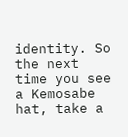identity. So the next time you see a Kemosabe hat, take a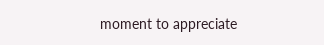moment to appreciate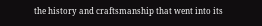the history and craftsmanship that went into its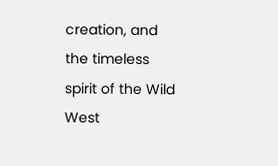creation, and the timeless spirit of the Wild West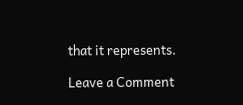that it represents.

Leave a Comment